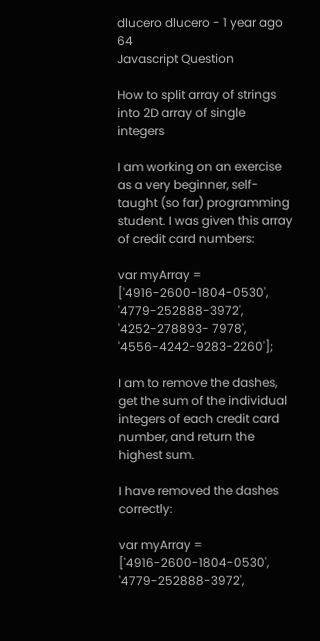dlucero dlucero - 1 year ago 64
Javascript Question

How to split array of strings into 2D array of single integers

I am working on an exercise as a very beginner, self-taught (so far) programming student. I was given this array of credit card numbers:

var myArray = ['4916-2600-1804-0530', '4779-252888-3972', '4252-278893- 7978', '4556-4242-9283-2260'];

I am to remove the dashes, get the sum of the individual integers of each credit card number, and return the highest sum.

I have removed the dashes correctly:

var myArray = ['4916-2600-1804-0530', '4779-252888-3972',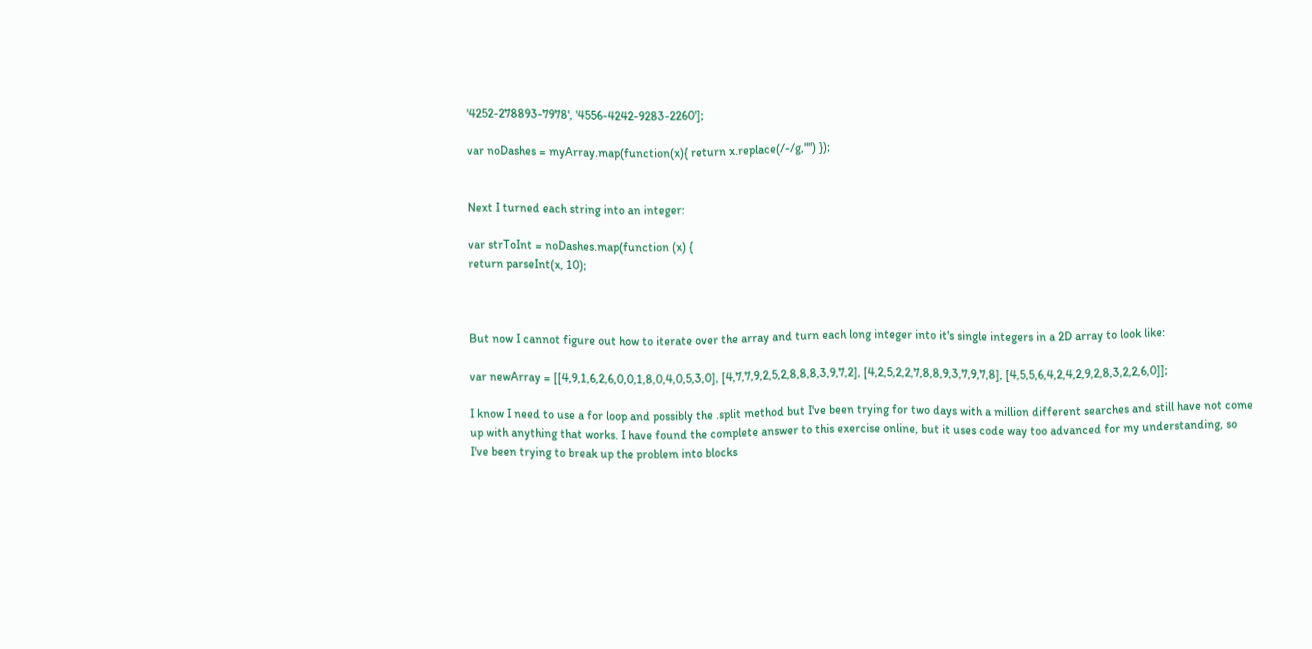'4252-278893-7978', '4556-4242-9283-2260'];

var noDashes = myArray.map(function(x){ return x.replace(/-/g,"") });


Next I turned each string into an integer:

var strToInt = noDashes.map(function (x) {
return parseInt(x, 10);



But now I cannot figure out how to iterate over the array and turn each long integer into it's single integers in a 2D array to look like:

var newArray = [[4,9,1,6,2,6,0,0,1,8,0,4,0,5,3,0], [4,7,7,9,2,5,2,8,8,8,3,9,7,2], [4,2,5,2,2,7,8,8,9,3,7,9,7,8], [4,5,5,6,4,2,4,2,9,2,8,3,2,2,6,0]];

I know I need to use a for loop and possibly the .split method but I've been trying for two days with a million different searches and still have not come up with anything that works. I have found the complete answer to this exercise online, but it uses code way too advanced for my understanding, so I've been trying to break up the problem into blocks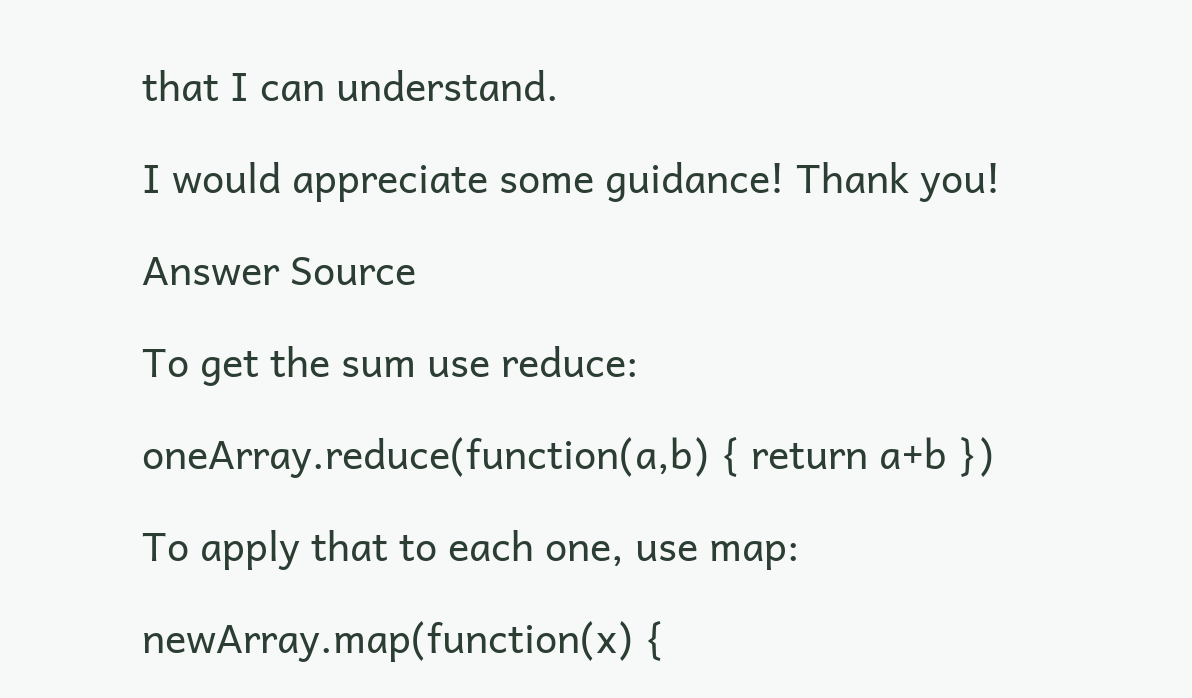that I can understand.

I would appreciate some guidance! Thank you!

Answer Source

To get the sum use reduce:

oneArray.reduce(function(a,b) { return a+b })

To apply that to each one, use map:

newArray.map(function(x) {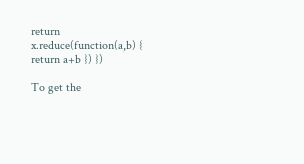return x.reduce(function(a,b) { return a+b }) })

To get the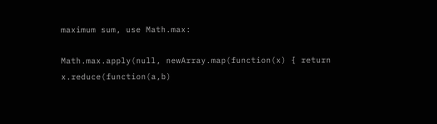maximum sum, use Math.max:

Math.max.apply(null, newArray.map(function(x) { return x.reduce(function(a,b)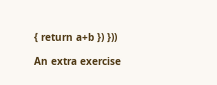{ return a+b }) }))

An extra exercise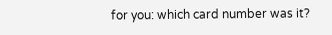for you: which card number was it?